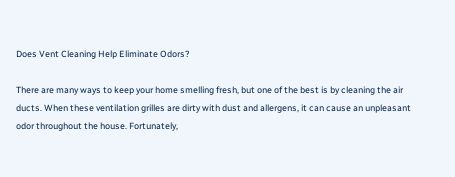Does Vent Cleaning Help Eliminate Odors?

There are many ways to keep your home smelling fresh, but one of the best is by cleaning the air ducts. When these ventilation grilles are dirty with dust and allergens, it can cause an unpleasant odor throughout the house. Fortunately,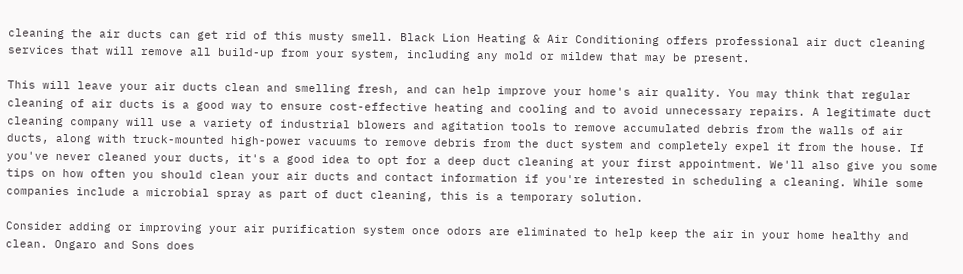cleaning the air ducts can get rid of this musty smell. Black Lion Heating & Air Conditioning offers professional air duct cleaning services that will remove all build-up from your system, including any mold or mildew that may be present.

This will leave your air ducts clean and smelling fresh, and can help improve your home's air quality. You may think that regular cleaning of air ducts is a good way to ensure cost-effective heating and cooling and to avoid unnecessary repairs. A legitimate duct cleaning company will use a variety of industrial blowers and agitation tools to remove accumulated debris from the walls of air ducts, along with truck-mounted high-power vacuums to remove debris from the duct system and completely expel it from the house. If you've never cleaned your ducts, it's a good idea to opt for a deep duct cleaning at your first appointment. We'll also give you some tips on how often you should clean your air ducts and contact information if you're interested in scheduling a cleaning. While some companies include a microbial spray as part of duct cleaning, this is a temporary solution.

Consider adding or improving your air purification system once odors are eliminated to help keep the air in your home healthy and clean. Ongaro and Sons does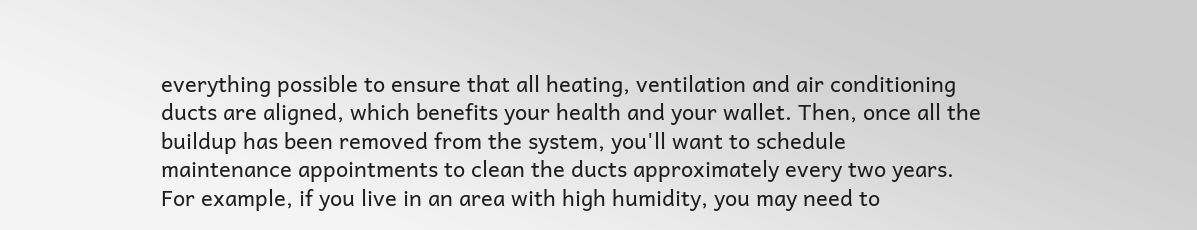everything possible to ensure that all heating, ventilation and air conditioning ducts are aligned, which benefits your health and your wallet. Then, once all the buildup has been removed from the system, you'll want to schedule maintenance appointments to clean the ducts approximately every two years. For example, if you live in an area with high humidity, you may need to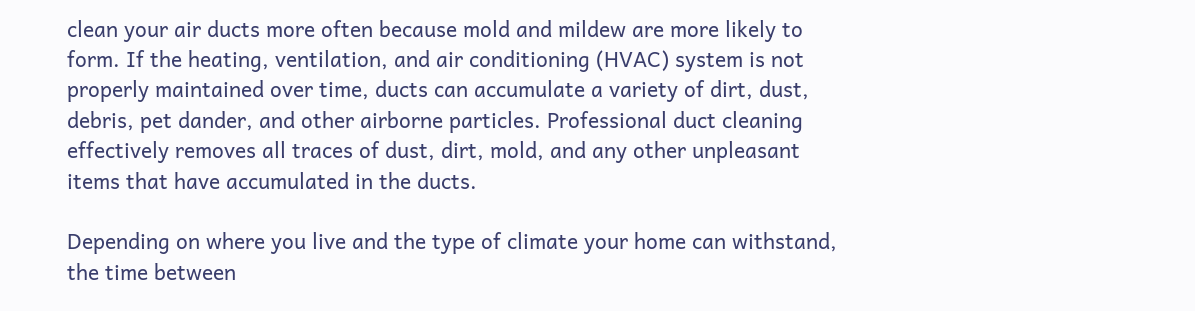clean your air ducts more often because mold and mildew are more likely to form. If the heating, ventilation, and air conditioning (HVAC) system is not properly maintained over time, ducts can accumulate a variety of dirt, dust, debris, pet dander, and other airborne particles. Professional duct cleaning effectively removes all traces of dust, dirt, mold, and any other unpleasant items that have accumulated in the ducts.

Depending on where you live and the type of climate your home can withstand, the time between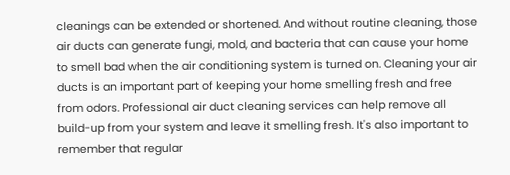cleanings can be extended or shortened. And without routine cleaning, those air ducts can generate fungi, mold, and bacteria that can cause your home to smell bad when the air conditioning system is turned on. Cleaning your air ducts is an important part of keeping your home smelling fresh and free from odors. Professional air duct cleaning services can help remove all build-up from your system and leave it smelling fresh. It's also important to remember that regular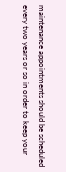maintenance appointments should be scheduled every two years or so in order to keep your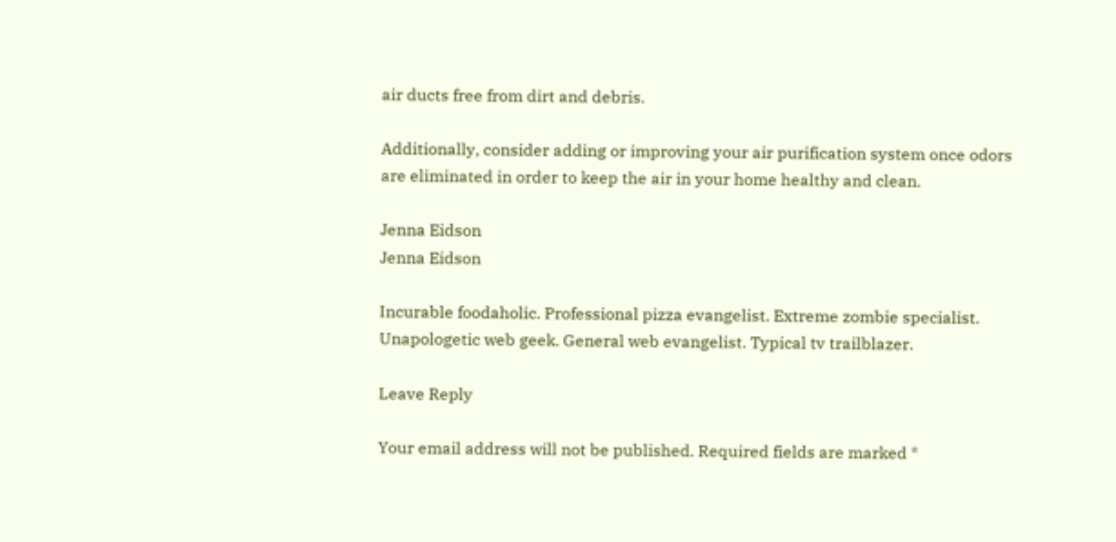air ducts free from dirt and debris.

Additionally, consider adding or improving your air purification system once odors are eliminated in order to keep the air in your home healthy and clean.

Jenna Eidson
Jenna Eidson

Incurable foodaholic. Professional pizza evangelist. Extreme zombie specialist. Unapologetic web geek. General web evangelist. Typical tv trailblazer.

Leave Reply

Your email address will not be published. Required fields are marked *